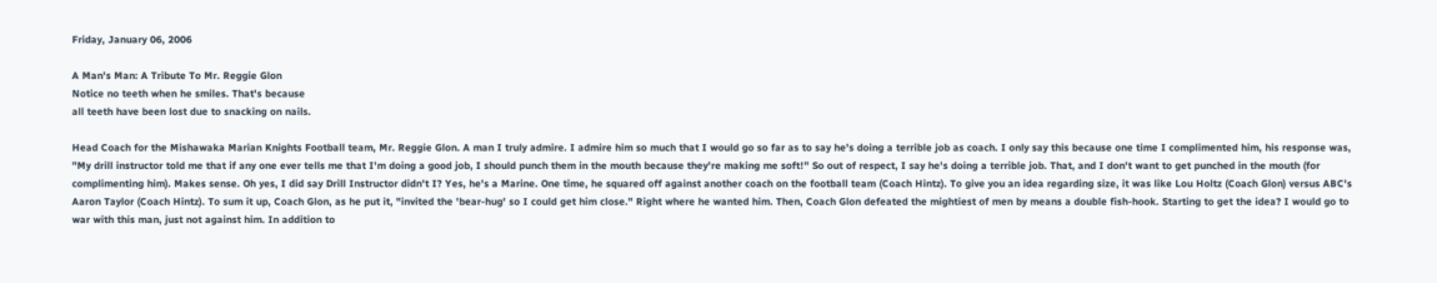Friday, January 06, 2006

A Man's Man: A Tribute To Mr. Reggie Glon
Notice no teeth when he smiles. That's because
all teeth have been lost due to snacking on nails.

Head Coach for the Mishawaka Marian Knights Football team, Mr. Reggie Glon. A man I truly admire. I admire him so much that I would go so far as to say he's doing a terrible job as coach. I only say this because one time I complimented him, his response was, "My drill instructor told me that if any one ever tells me that I'm doing a good job, I should punch them in the mouth because they're making me soft!" So out of respect, I say he's doing a terrible job. That, and I don't want to get punched in the mouth (for complimenting him). Makes sense. Oh yes, I did say Drill Instructor didn't I? Yes, he's a Marine. One time, he squared off against another coach on the football team (Coach Hintz). To give you an idea regarding size, it was like Lou Holtz (Coach Glon) versus ABC's Aaron Taylor (Coach Hintz). To sum it up, Coach Glon, as he put it, "invited the 'bear-hug' so I could get him close." Right where he wanted him. Then, Coach Glon defeated the mightiest of men by means a double fish-hook. Starting to get the idea? I would go to war with this man, just not against him. In addition to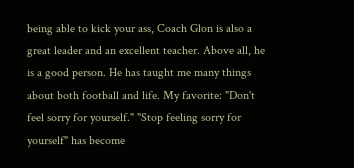being able to kick your ass, Coach Glon is also a great leader and an excellent teacher. Above all, he is a good person. He has taught me many things about both football and life. My favorite: "Don't feel sorry for yourself." "Stop feeling sorry for yourself" has become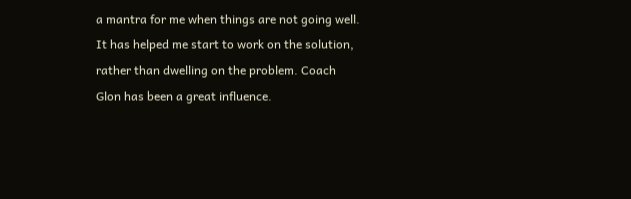a mantra for me when things are not going well. It has helped me start to work on the solution, rather than dwelling on the problem. Coach Glon has been a great influence.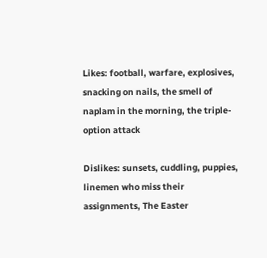Likes: football, warfare, explosives, snacking on nails, the smell of naplam in the morning, the triple-option attack

Dislikes: sunsets, cuddling, puppies, linemen who miss their assignments, The Easter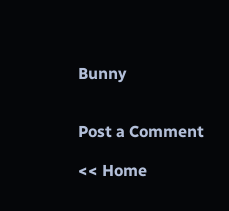Bunny


Post a Comment

<< Home